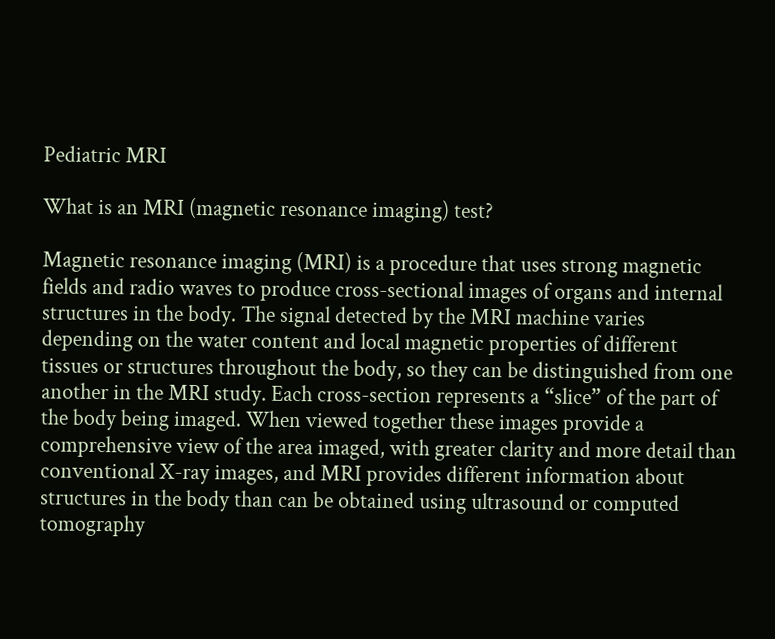Pediatric MRI

What is an MRI (magnetic resonance imaging) test?

Magnetic resonance imaging (MRI) is a procedure that uses strong magnetic fields and radio waves to produce cross-sectional images of organs and internal structures in the body. The signal detected by the MRI machine varies depending on the water content and local magnetic properties of different tissues or structures throughout the body, so they can be distinguished from one another in the MRI study. Each cross-section represents a “slice” of the part of the body being imaged. When viewed together these images provide a comprehensive view of the area imaged, with greater clarity and more detail than conventional X-ray images, and MRI provides different information about structures in the body than can be obtained using ultrasound or computed tomography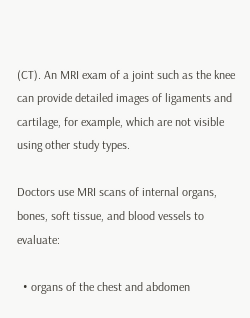(CT). An MRI exam of a joint such as the knee can provide detailed images of ligaments and cartilage, for example, which are not visible using other study types.

Doctors use MRI scans of internal organs, bones, soft tissue, and blood vessels to evaluate:

  • organs of the chest and abdomen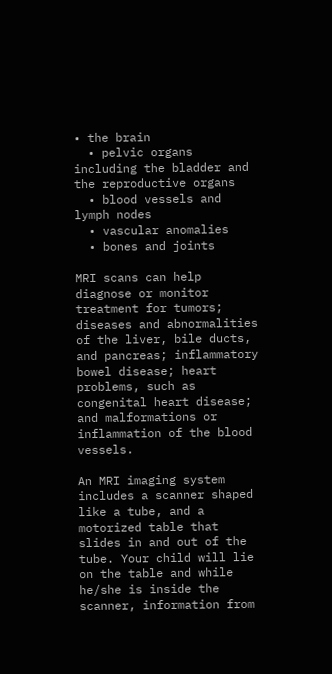• the brain
  • pelvic organs including the bladder and the reproductive organs
  • blood vessels and lymph nodes
  • vascular anomalies
  • bones and joints

MRI scans can help diagnose or monitor treatment for tumors; diseases and abnormalities of the liver, bile ducts, and pancreas; inflammatory bowel disease; heart problems, such as congenital heart disease; and malformations or inflammation of the blood vessels.

An MRI imaging system includes a scanner shaped like a tube, and a motorized table that slides in and out of the tube. Your child will lie on the table and while he/she is inside the scanner, information from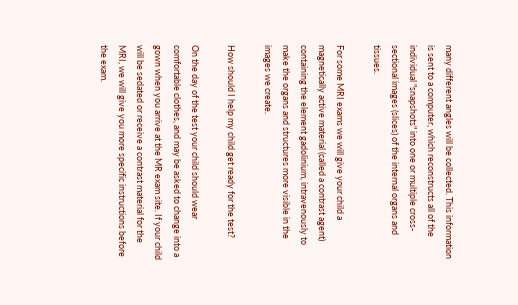many different angles will be collected. This information is sent to a computer, which reconstructs all of the individual "snapshots" into one or multiple cross-sectional images (slices) of the internal organs and tissues.

For some MRI exams we will give your child a magnetically active material (called a contrast agent) containing the element gadolinium, intravenously to make the organs and structures more visible in the images we create.

How should I help my child get ready for the test?

On the day of the test your child should wear comfortable clothes, and may be asked to change into a gown when you arrive at the MR exam site. If your child will be sedated or receive a contrast material for the MRI, we will give you more specific instructions before the exam.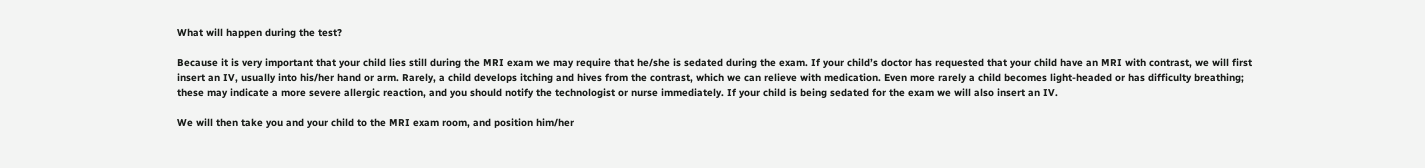What will happen during the test?

Because it is very important that your child lies still during the MRI exam we may require that he/she is sedated during the exam. If your child’s doctor has requested that your child have an MRI with contrast, we will first insert an IV, usually into his/her hand or arm. Rarely, a child develops itching and hives from the contrast, which we can relieve with medication. Even more rarely a child becomes light-headed or has difficulty breathing; these may indicate a more severe allergic reaction, and you should notify the technologist or nurse immediately. If your child is being sedated for the exam we will also insert an IV.

We will then take you and your child to the MRI exam room, and position him/her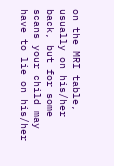on the MRI table, usually on his/her back, but for some scans your child may have to lie on his/her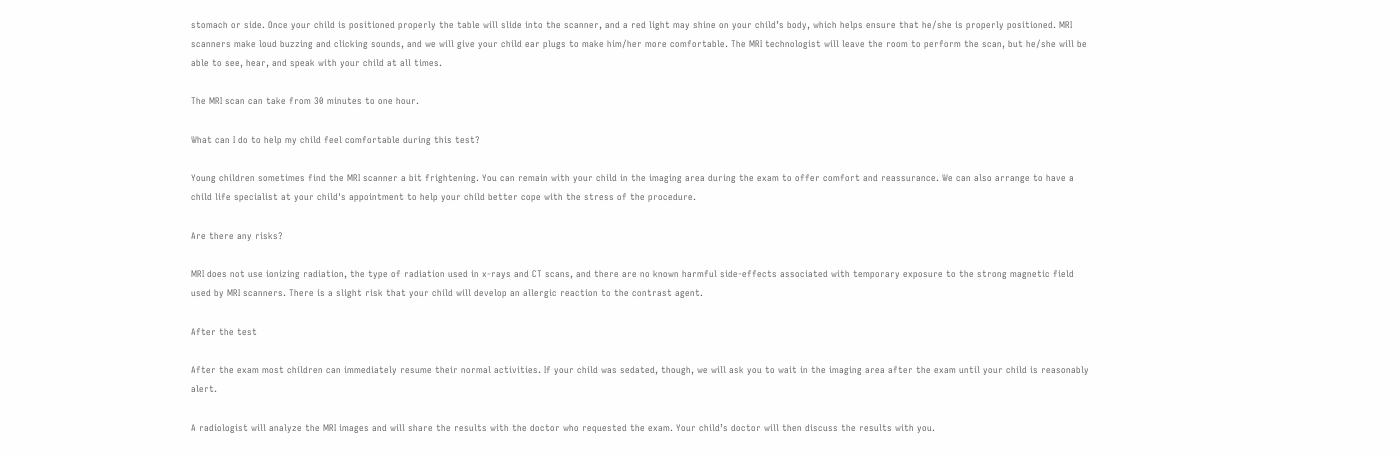stomach or side. Once your child is positioned properly the table will slide into the scanner, and a red light may shine on your child’s body, which helps ensure that he/she is properly positioned. MRI scanners make loud buzzing and clicking sounds, and we will give your child ear plugs to make him/her more comfortable. The MRI technologist will leave the room to perform the scan, but he/she will be able to see, hear, and speak with your child at all times.

The MRI scan can take from 30 minutes to one hour.

What can I do to help my child feel comfortable during this test?

Young children sometimes find the MRI scanner a bit frightening. You can remain with your child in the imaging area during the exam to offer comfort and reassurance. We can also arrange to have a child life specialist at your child's appointment to help your child better cope with the stress of the procedure.

Are there any risks?

MRI does not use ionizing radiation, the type of radiation used in x-rays and CT scans, and there are no known harmful side-effects associated with temporary exposure to the strong magnetic field used by MRI scanners. There is a slight risk that your child will develop an allergic reaction to the contrast agent.

After the test

After the exam most children can immediately resume their normal activities. If your child was sedated, though, we will ask you to wait in the imaging area after the exam until your child is reasonably alert.

A radiologist will analyze the MRI images and will share the results with the doctor who requested the exam. Your child’s doctor will then discuss the results with you.